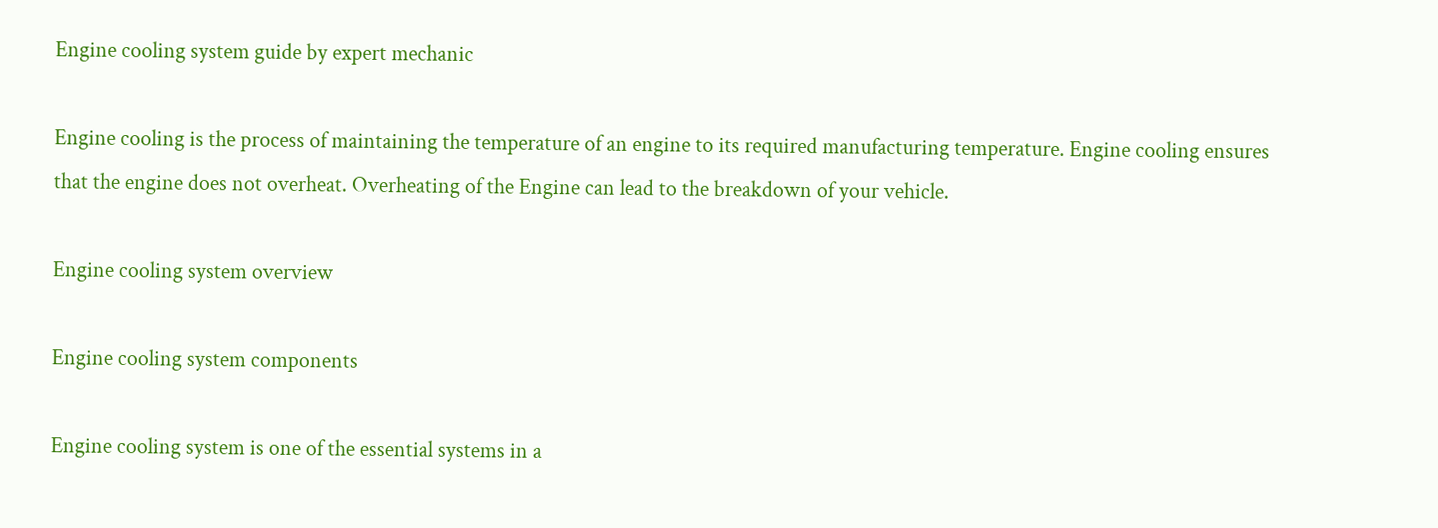Engine cooling system guide by expert mechanic

Engine cooling is the process of maintaining the temperature of an engine to its required manufacturing temperature. Engine cooling ensures that the engine does not overheat. Overheating of the Engine can lead to the breakdown of your vehicle.

Engine cooling system overview

Engine cooling system components

Engine cooling system is one of the essential systems in a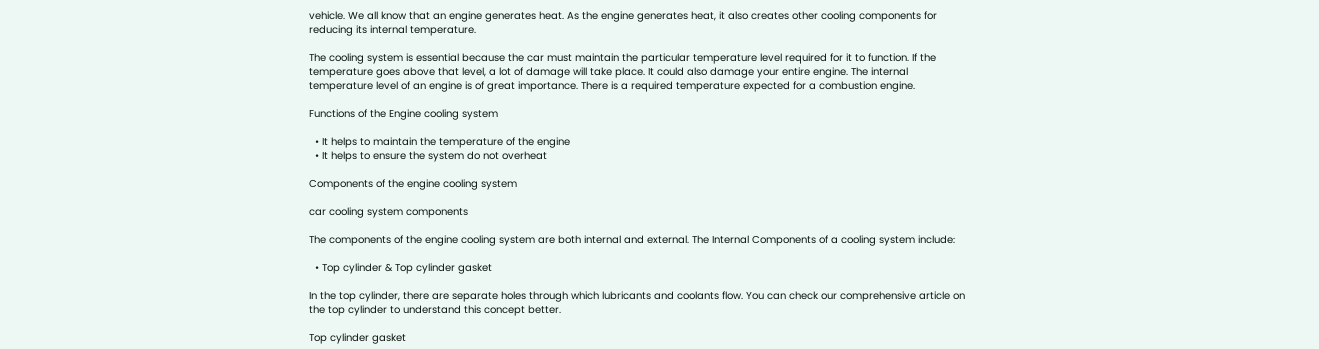vehicle. We all know that an engine generates heat. As the engine generates heat, it also creates other cooling components for reducing its internal temperature.

The cooling system is essential because the car must maintain the particular temperature level required for it to function. If the temperature goes above that level, a lot of damage will take place. It could also damage your entire engine. The internal temperature level of an engine is of great importance. There is a required temperature expected for a combustion engine.

Functions of the Engine cooling system

  • It helps to maintain the temperature of the engine
  • It helps to ensure the system do not overheat

Components of the engine cooling system

car cooling system components

The components of the engine cooling system are both internal and external. The Internal Components of a cooling system include:

  • Top cylinder & Top cylinder gasket

In the top cylinder, there are separate holes through which lubricants and coolants flow. You can check our comprehensive article on the top cylinder to understand this concept better.

Top cylinder gasket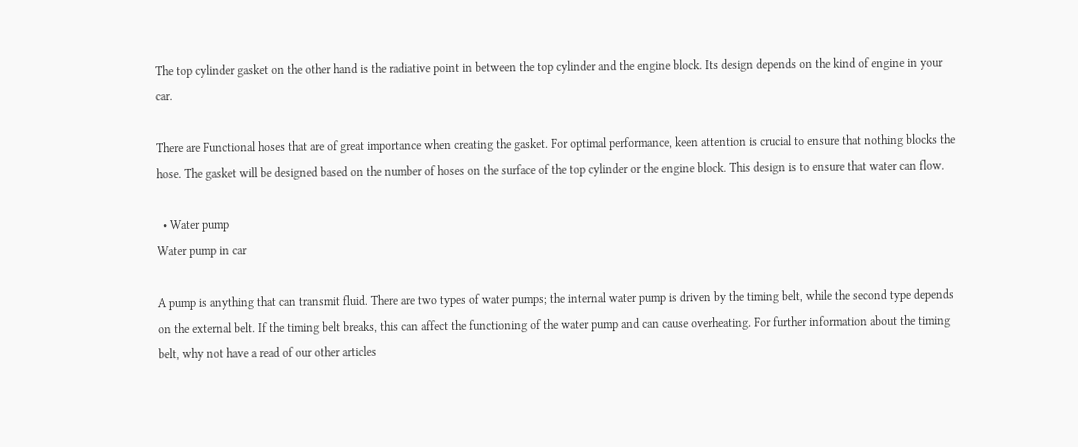The top cylinder gasket on the other hand is the radiative point in between the top cylinder and the engine block. Its design depends on the kind of engine in your car.

There are Functional hoses that are of great importance when creating the gasket. For optimal performance, keen attention is crucial to ensure that nothing blocks the hose. The gasket will be designed based on the number of hoses on the surface of the top cylinder or the engine block. This design is to ensure that water can flow.

  • Water pump
Water pump in car

A pump is anything that can transmit fluid. There are two types of water pumps; the internal water pump is driven by the timing belt, while the second type depends on the external belt. If the timing belt breaks, this can affect the functioning of the water pump and can cause overheating. For further information about the timing belt, why not have a read of our other articles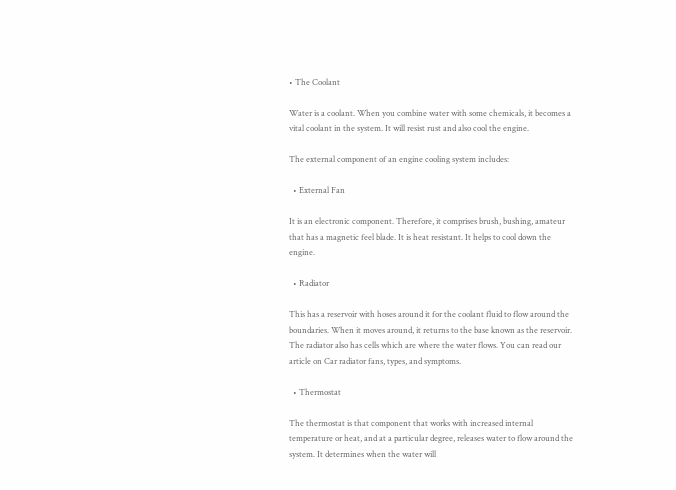• The Coolant

Water is a coolant. When you combine water with some chemicals, it becomes a vital coolant in the system. It will resist rust and also cool the engine.

The external component of an engine cooling system includes:

  • External Fan

It is an electronic component. Therefore, it comprises brush, bushing, amateur that has a magnetic feel blade. It is heat resistant. It helps to cool down the engine.

  • Radiator

This has a reservoir with hoses around it for the coolant fluid to flow around the boundaries. When it moves around, it returns to the base known as the reservoir. The radiator also has cells which are where the water flows. You can read our article on Car radiator fans, types, and symptoms.

  • Thermostat

The thermostat is that component that works with increased internal temperature or heat, and at a particular degree, releases water to flow around the system. It determines when the water will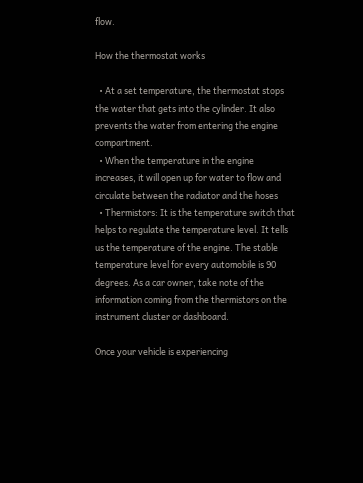flow.

How the thermostat works

  • At a set temperature, the thermostat stops the water that gets into the cylinder. It also prevents the water from entering the engine compartment.
  • When the temperature in the engine increases, it will open up for water to flow and circulate between the radiator and the hoses
  • Thermistors: It is the temperature switch that helps to regulate the temperature level. It tells us the temperature of the engine. The stable temperature level for every automobile is 90 degrees. As a car owner, take note of the information coming from the thermistors on the instrument cluster or dashboard.

Once your vehicle is experiencing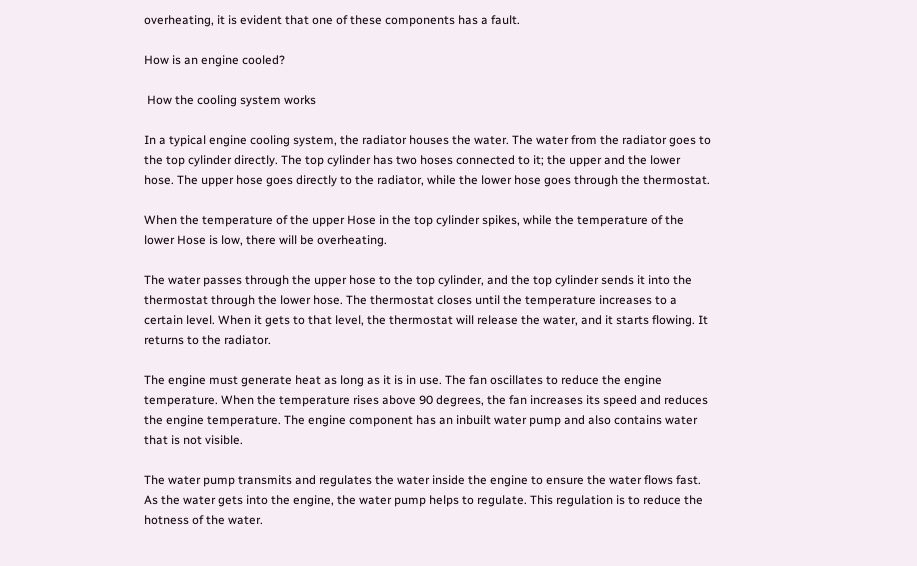overheating, it is evident that one of these components has a fault.

How is an engine cooled?

 How the cooling system works

In a typical engine cooling system, the radiator houses the water. The water from the radiator goes to the top cylinder directly. The top cylinder has two hoses connected to it; the upper and the lower hose. The upper hose goes directly to the radiator, while the lower hose goes through the thermostat.

When the temperature of the upper Hose in the top cylinder spikes, while the temperature of the lower Hose is low, there will be overheating.

The water passes through the upper hose to the top cylinder, and the top cylinder sends it into the thermostat through the lower hose. The thermostat closes until the temperature increases to a certain level. When it gets to that level, the thermostat will release the water, and it starts flowing. It returns to the radiator.

The engine must generate heat as long as it is in use. The fan oscillates to reduce the engine temperature. When the temperature rises above 90 degrees, the fan increases its speed and reduces the engine temperature. The engine component has an inbuilt water pump and also contains water that is not visible.

The water pump transmits and regulates the water inside the engine to ensure the water flows fast. As the water gets into the engine, the water pump helps to regulate. This regulation is to reduce the hotness of the water.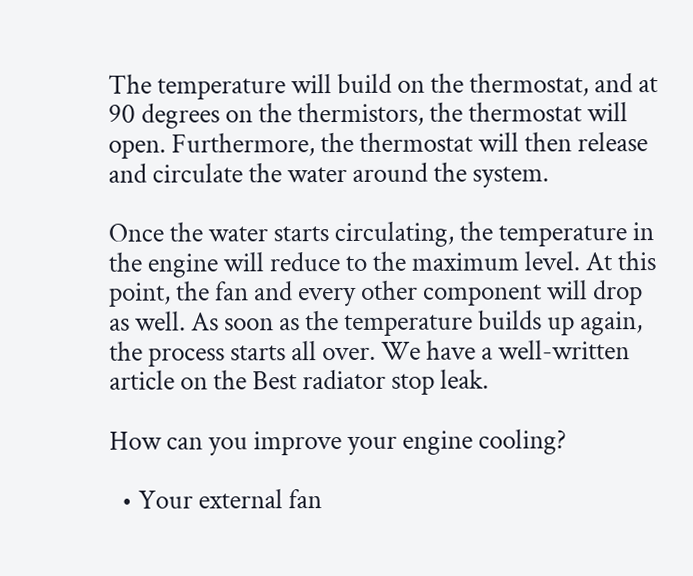The temperature will build on the thermostat, and at 90 degrees on the thermistors, the thermostat will open. Furthermore, the thermostat will then release and circulate the water around the system.

Once the water starts circulating, the temperature in the engine will reduce to the maximum level. At this point, the fan and every other component will drop as well. As soon as the temperature builds up again, the process starts all over. We have a well-written article on the Best radiator stop leak.

How can you improve your engine cooling?

  • Your external fan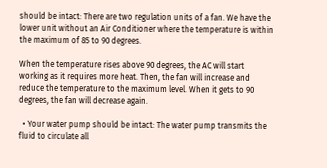should be intact: There are two regulation units of a fan. We have the lower unit without an Air Conditioner where the temperature is within the maximum of 85 to 90 degrees.

When the temperature rises above 90 degrees, the AC will start working as it requires more heat. Then, the fan will increase and reduce the temperature to the maximum level. When it gets to 90 degrees, the fan will decrease again.

  • Your water pump should be intact: The water pump transmits the fluid to circulate all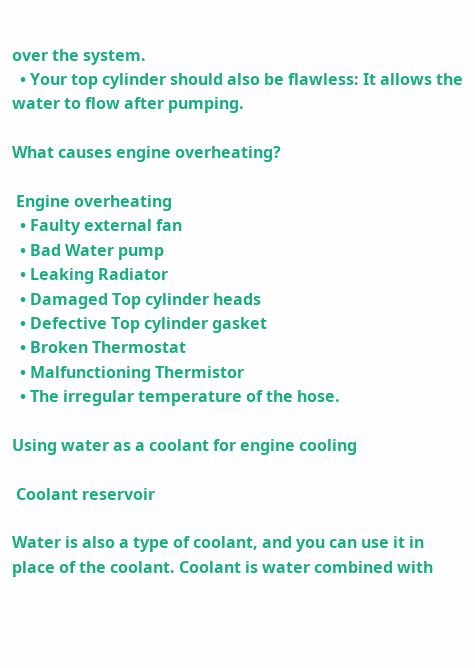over the system.
  • Your top cylinder should also be flawless: It allows the water to flow after pumping.

What causes engine overheating?

 Engine overheating
  • Faulty external fan
  • Bad Water pump
  • Leaking Radiator
  • Damaged Top cylinder heads
  • Defective Top cylinder gasket
  • Broken Thermostat
  • Malfunctioning Thermistor
  • The irregular temperature of the hose.

Using water as a coolant for engine cooling

 Coolant reservoir

Water is also a type of coolant, and you can use it in place of the coolant. Coolant is water combined with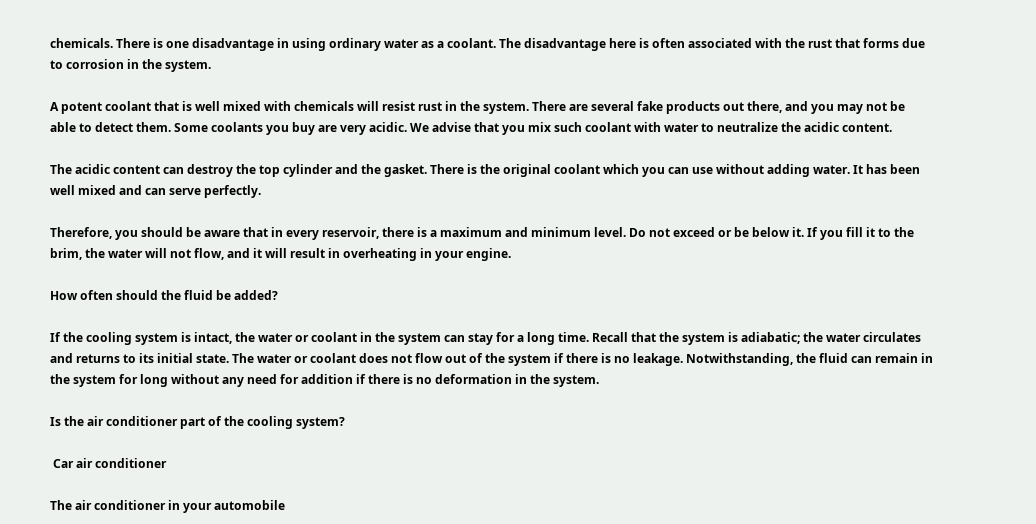chemicals. There is one disadvantage in using ordinary water as a coolant. The disadvantage here is often associated with the rust that forms due to corrosion in the system.

A potent coolant that is well mixed with chemicals will resist rust in the system. There are several fake products out there, and you may not be able to detect them. Some coolants you buy are very acidic. We advise that you mix such coolant with water to neutralize the acidic content.

The acidic content can destroy the top cylinder and the gasket. There is the original coolant which you can use without adding water. It has been well mixed and can serve perfectly.

Therefore, you should be aware that in every reservoir, there is a maximum and minimum level. Do not exceed or be below it. If you fill it to the brim, the water will not flow, and it will result in overheating in your engine.

How often should the fluid be added?

If the cooling system is intact, the water or coolant in the system can stay for a long time. Recall that the system is adiabatic; the water circulates and returns to its initial state. The water or coolant does not flow out of the system if there is no leakage. Notwithstanding, the fluid can remain in the system for long without any need for addition if there is no deformation in the system.

Is the air conditioner part of the cooling system?

 Car air conditioner

The air conditioner in your automobile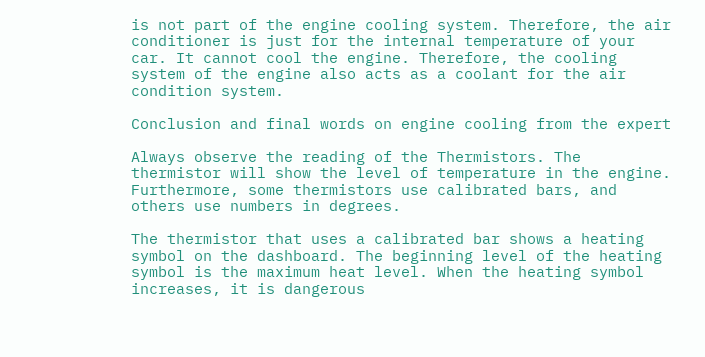is not part of the engine cooling system. Therefore, the air conditioner is just for the internal temperature of your car. It cannot cool the engine. Therefore, the cooling system of the engine also acts as a coolant for the air condition system.

Conclusion and final words on engine cooling from the expert

Always observe the reading of the Thermistors. The thermistor will show the level of temperature in the engine. Furthermore, some thermistors use calibrated bars, and others use numbers in degrees.

The thermistor that uses a calibrated bar shows a heating symbol on the dashboard. The beginning level of the heating symbol is the maximum heat level. When the heating symbol increases, it is dangerous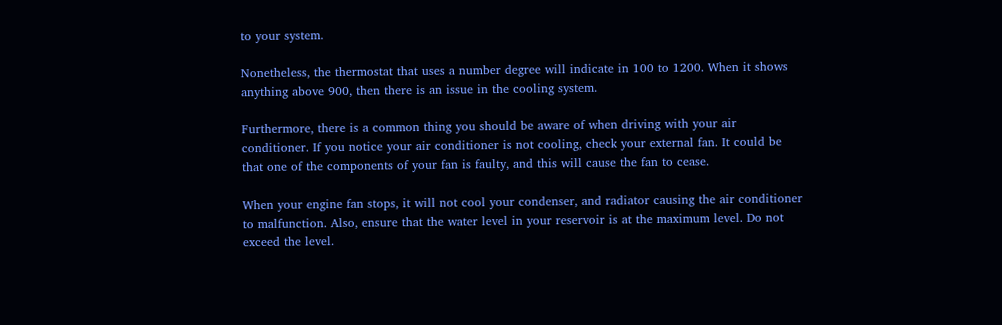to your system.

Nonetheless, the thermostat that uses a number degree will indicate in 100 to 1200. When it shows anything above 900, then there is an issue in the cooling system.

Furthermore, there is a common thing you should be aware of when driving with your air conditioner. If you notice your air conditioner is not cooling, check your external fan. It could be that one of the components of your fan is faulty, and this will cause the fan to cease.

When your engine fan stops, it will not cool your condenser, and radiator causing the air conditioner to malfunction. Also, ensure that the water level in your reservoir is at the maximum level. Do not exceed the level.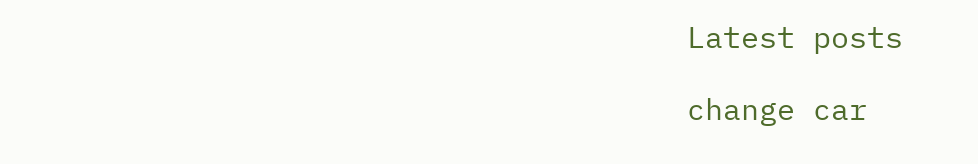Latest posts

change car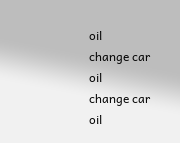oil
change car oil
change car oil